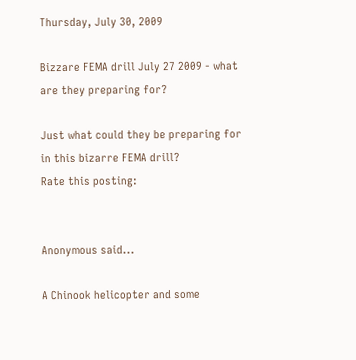Thursday, July 30, 2009

Bizzare FEMA drill July 27 2009 - what are they preparing for?

Just what could they be preparing for in this bizarre FEMA drill?
Rate this posting:


Anonymous said...

A Chinook helicopter and some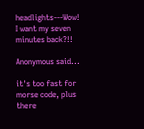headlights---Wow! I want my seven minutes back?!!

Anonymous said...

it's too fast for morse code, plus
there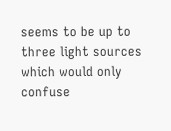seems to be up to three light sources which would only confuse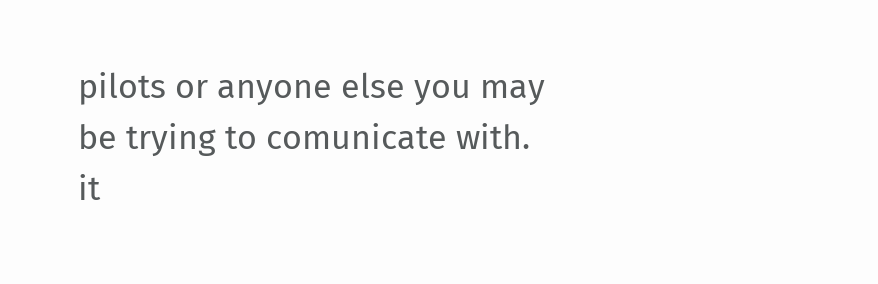pilots or anyone else you may be trying to comunicate with.
it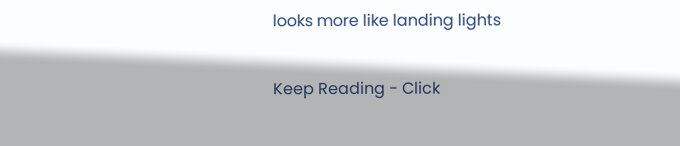looks more like landing lights

Keep Reading - Click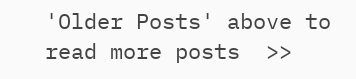'Older Posts' above to read more posts  >>